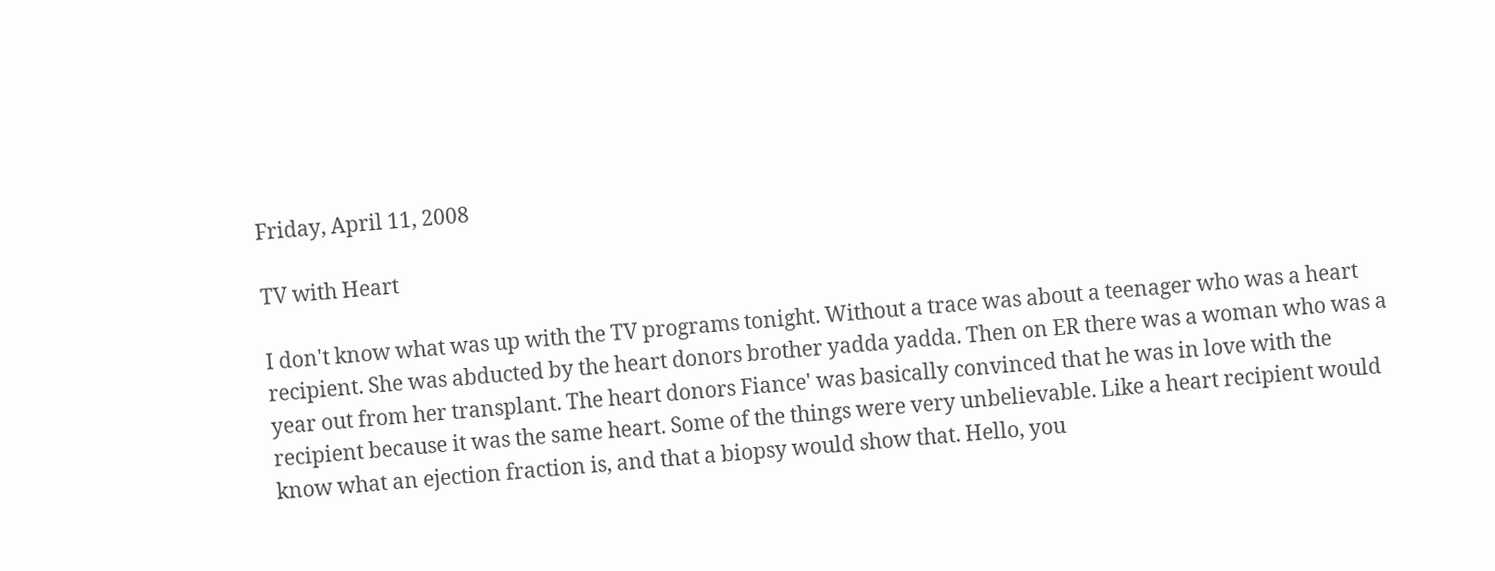Friday, April 11, 2008

TV with Heart

I don't know what was up with the TV programs tonight. Without a trace was about a teenager who was a heart recipient. She was abducted by the heart donors brother yadda yadda. Then on ER there was a woman who was a year out from her transplant. The heart donors Fiance' was basically convinced that he was in love with the recipient because it was the same heart. Some of the things were very unbelievable. Like a heart recipient would know what an ejection fraction is, and that a biopsy would show that. Hello, you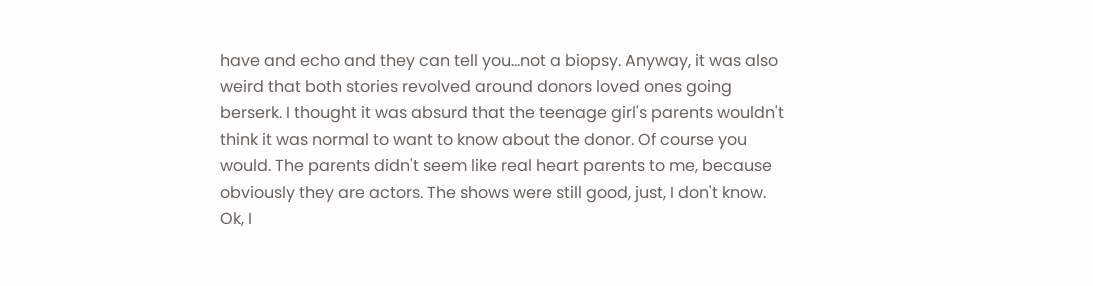have and echo and they can tell you...not a biopsy. Anyway, it was also weird that both stories revolved around donors loved ones going berserk. I thought it was absurd that the teenage girl's parents wouldn't think it was normal to want to know about the donor. Of course you would. The parents didn't seem like real heart parents to me, because obviously they are actors. The shows were still good, just, I don't know. Ok, I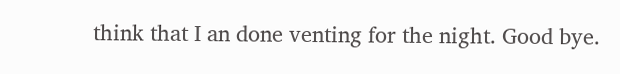think that I an done venting for the night. Good bye.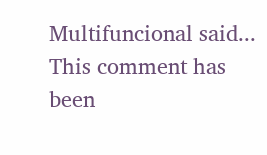Multifuncional said...
This comment has been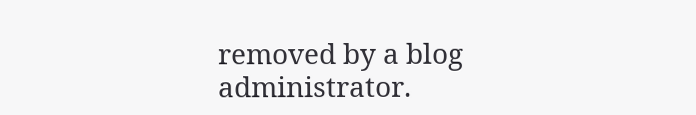removed by a blog administrator.